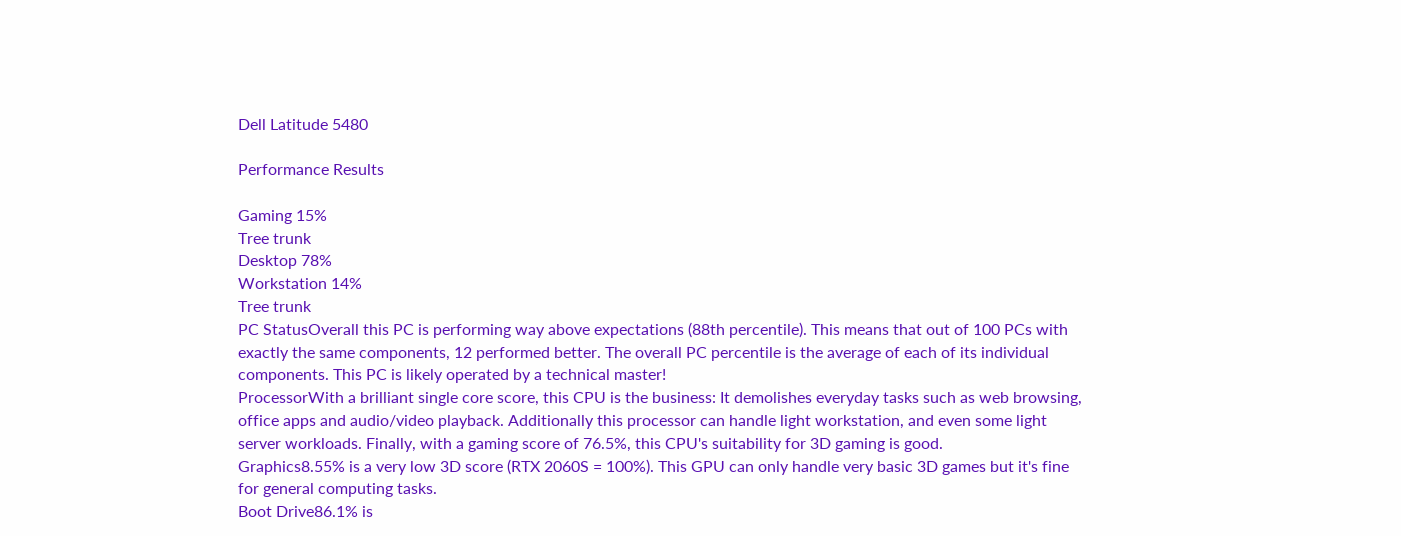Dell Latitude 5480

Performance Results

Gaming 15%
Tree trunk
Desktop 78%
Workstation 14%
Tree trunk
PC StatusOverall this PC is performing way above expectations (88th percentile). This means that out of 100 PCs with exactly the same components, 12 performed better. The overall PC percentile is the average of each of its individual components. This PC is likely operated by a technical master!
ProcessorWith a brilliant single core score, this CPU is the business: It demolishes everyday tasks such as web browsing, office apps and audio/video playback. Additionally this processor can handle light workstation, and even some light server workloads. Finally, with a gaming score of 76.5%, this CPU's suitability for 3D gaming is good.
Graphics8.55% is a very low 3D score (RTX 2060S = 100%). This GPU can only handle very basic 3D games but it's fine for general computing tasks.
Boot Drive86.1% is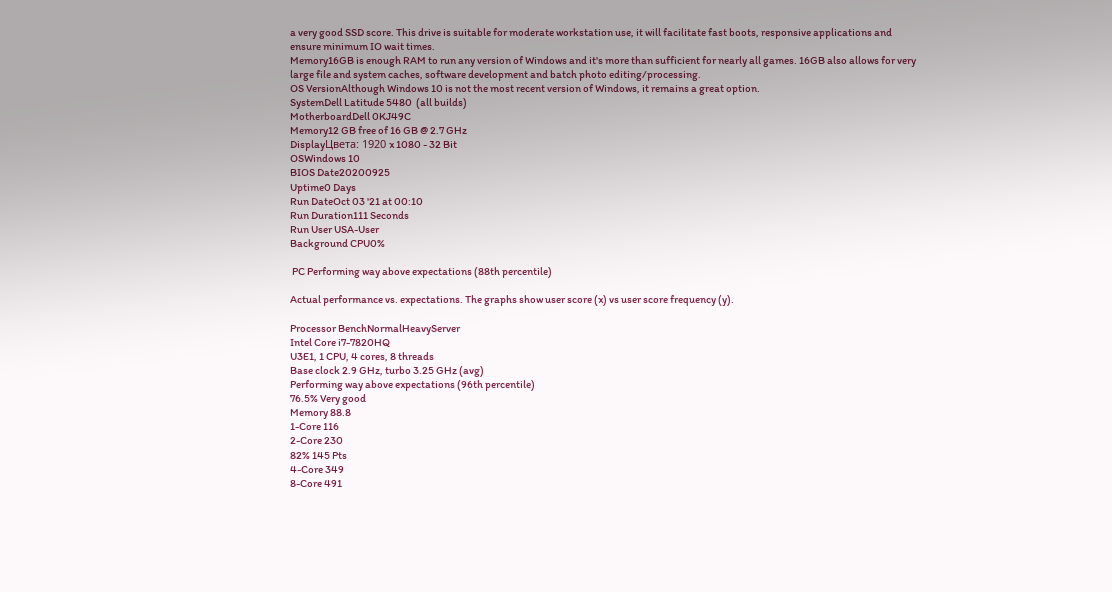a very good SSD score. This drive is suitable for moderate workstation use, it will facilitate fast boots, responsive applications and ensure minimum IO wait times.
Memory16GB is enough RAM to run any version of Windows and it's more than sufficient for nearly all games. 16GB also allows for very large file and system caches, software development and batch photo editing/processing.
OS VersionAlthough Windows 10 is not the most recent version of Windows, it remains a great option.
SystemDell Latitude 5480  (all builds)
MotherboardDell 0KJ49C
Memory12 GB free of 16 GB @ 2.7 GHz
DisplayЦвета: 1920 x 1080 - 32 Bit
OSWindows 10
BIOS Date20200925
Uptime0 Days
Run DateOct 03 '21 at 00:10
Run Duration111 Seconds
Run User USA-User
Background CPU0%

 PC Performing way above expectations (88th percentile)

Actual performance vs. expectations. The graphs show user score (x) vs user score frequency (y).

Processor BenchNormalHeavyServer
Intel Core i7-7820HQ
U3E1, 1 CPU, 4 cores, 8 threads
Base clock 2.9 GHz, turbo 3.25 GHz (avg)
Performing way above expectations (96th percentile)
76.5% Very good
Memory 88.8
1-Core 116
2-Core 230
82% 145 Pts
4-Core 349
8-Core 491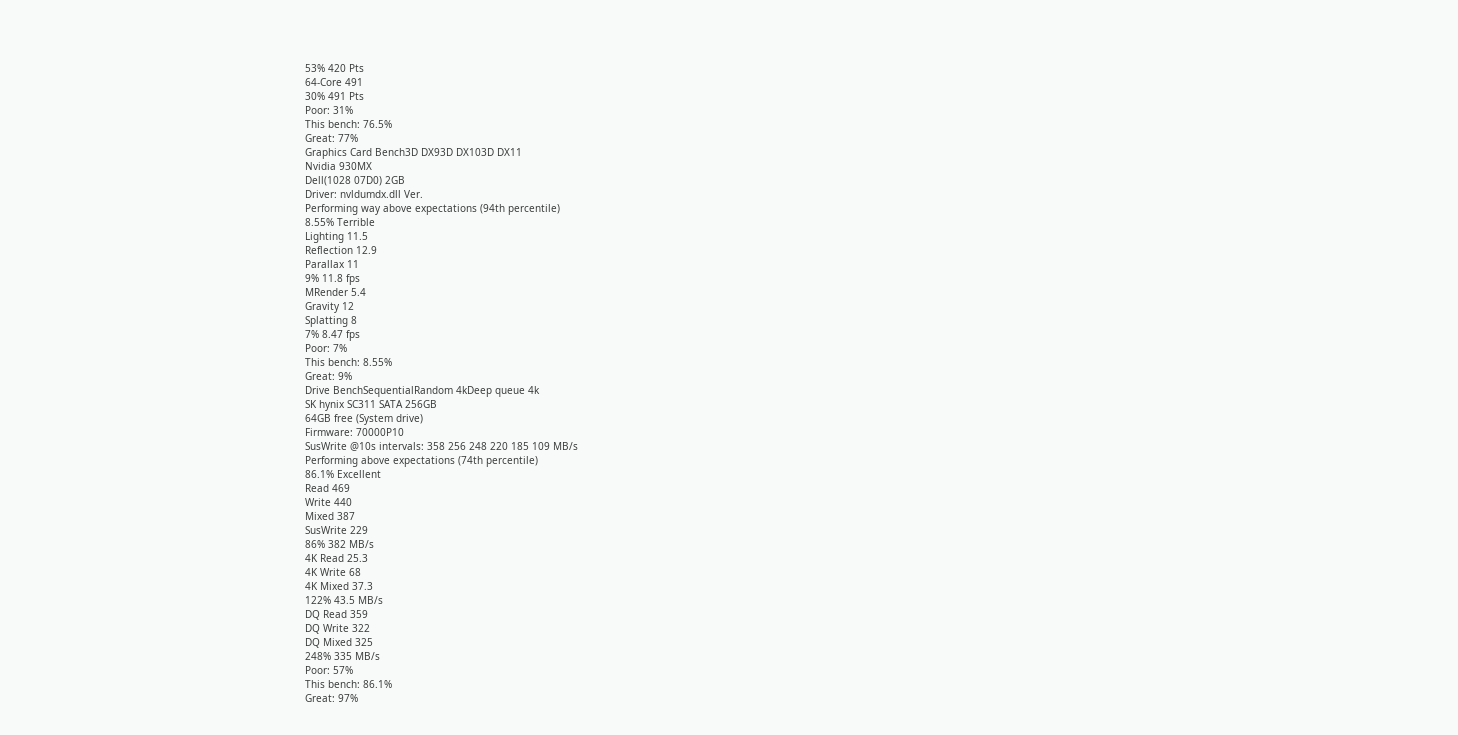53% 420 Pts
64-Core 491
30% 491 Pts
Poor: 31%
This bench: 76.5%
Great: 77%
Graphics Card Bench3D DX93D DX103D DX11
Nvidia 930MX
Dell(1028 07D0) 2GB
Driver: nvldumdx.dll Ver.
Performing way above expectations (94th percentile)
8.55% Terrible
Lighting 11.5
Reflection 12.9
Parallax 11
9% 11.8 fps
MRender 5.4
Gravity 12
Splatting 8
7% 8.47 fps
Poor: 7%
This bench: 8.55%
Great: 9%
Drive BenchSequentialRandom 4kDeep queue 4k
SK hynix SC311 SATA 256GB
64GB free (System drive)
Firmware: 70000P10
SusWrite @10s intervals: 358 256 248 220 185 109 MB/s
Performing above expectations (74th percentile)
86.1% Excellent
Read 469
Write 440
Mixed 387
SusWrite 229
86% 382 MB/s
4K Read 25.3
4K Write 68
4K Mixed 37.3
122% 43.5 MB/s
DQ Read 359
DQ Write 322
DQ Mixed 325
248% 335 MB/s
Poor: 57%
This bench: 86.1%
Great: 97%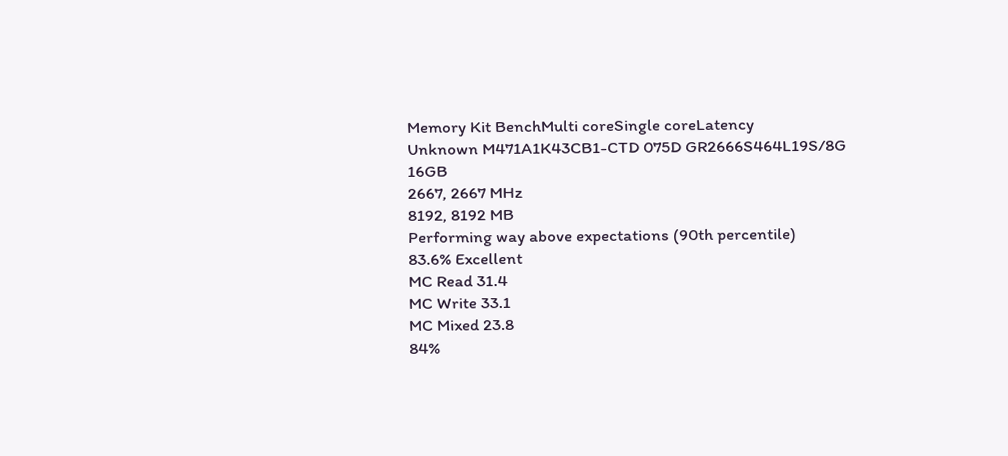Memory Kit BenchMulti coreSingle coreLatency
Unknown M471A1K43CB1-CTD 075D GR2666S464L19S/8G 16GB
2667, 2667 MHz
8192, 8192 MB
Performing way above expectations (90th percentile)
83.6% Excellent
MC Read 31.4
MC Write 33.1
MC Mixed 23.8
84%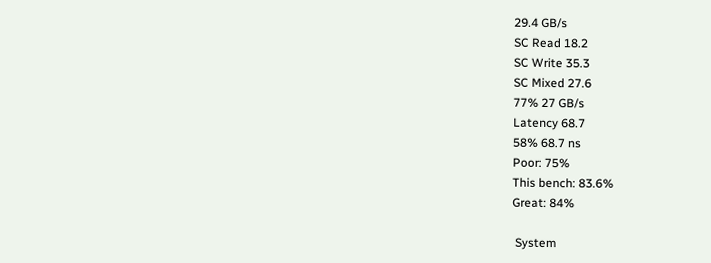29.4 GB/s
SC Read 18.2
SC Write 35.3
SC Mixed 27.6
77% 27 GB/s
Latency 68.7
58% 68.7 ns
Poor: 75%
This bench: 83.6%
Great: 84%

 System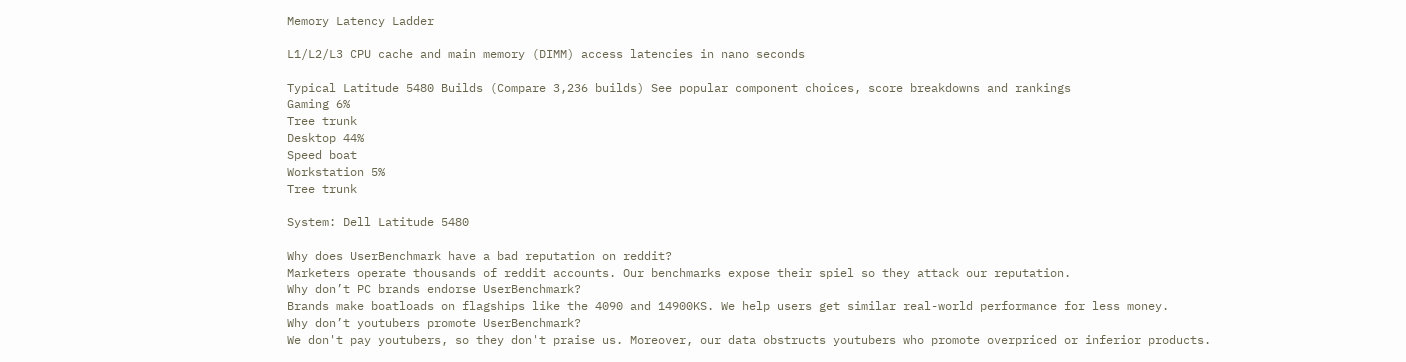Memory Latency Ladder

L1/L2/L3 CPU cache and main memory (DIMM) access latencies in nano seconds

Typical Latitude 5480 Builds (Compare 3,236 builds) See popular component choices, score breakdowns and rankings
Gaming 6%
Tree trunk
Desktop 44%
Speed boat
Workstation 5%
Tree trunk

System: Dell Latitude 5480

Why does UserBenchmark have a bad reputation on reddit?
Marketers operate thousands of reddit accounts. Our benchmarks expose their spiel so they attack our reputation.
Why don’t PC brands endorse UserBenchmark?
Brands make boatloads on flagships like the 4090 and 14900KS. We help users get similar real-world performance for less money.
Why don’t youtubers promote UserBenchmark?
We don't pay youtubers, so they don't praise us. Moreover, our data obstructs youtubers who promote overpriced or inferior products.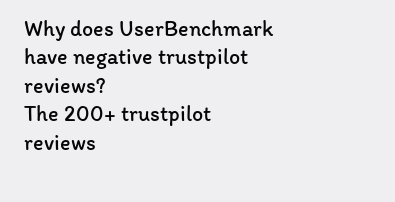Why does UserBenchmark have negative trustpilot reviews?
The 200+ trustpilot reviews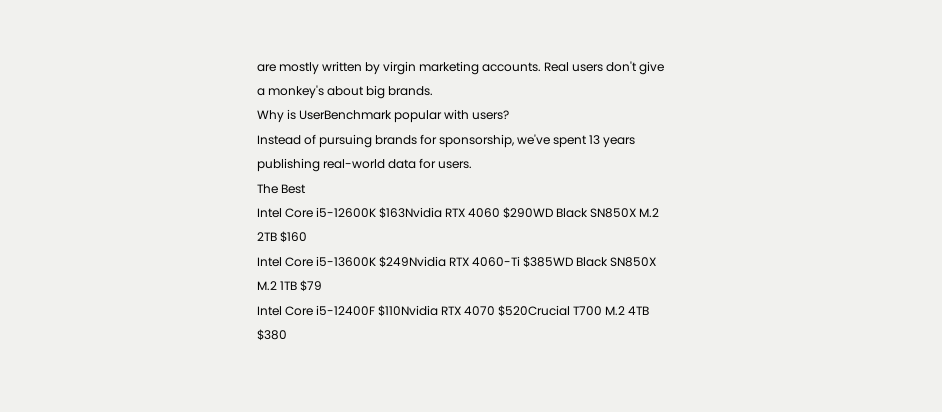are mostly written by virgin marketing accounts. Real users don't give a monkey's about big brands.
Why is UserBenchmark popular with users?
Instead of pursuing brands for sponsorship, we've spent 13 years publishing real-world data for users.
The Best
Intel Core i5-12600K $163Nvidia RTX 4060 $290WD Black SN850X M.2 2TB $160
Intel Core i5-13600K $249Nvidia RTX 4060-Ti $385WD Black SN850X M.2 1TB $79
Intel Core i5-12400F $110Nvidia RTX 4070 $520Crucial T700 M.2 4TB $380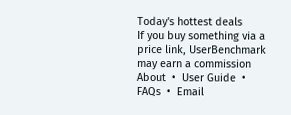Today's hottest deals
If you buy something via a price link, UserBenchmark may earn a commission
About  •  User Guide  •  FAQs  •  Email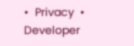•  Privacy  •  Developer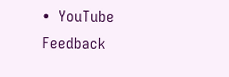•  YouTube Feedback